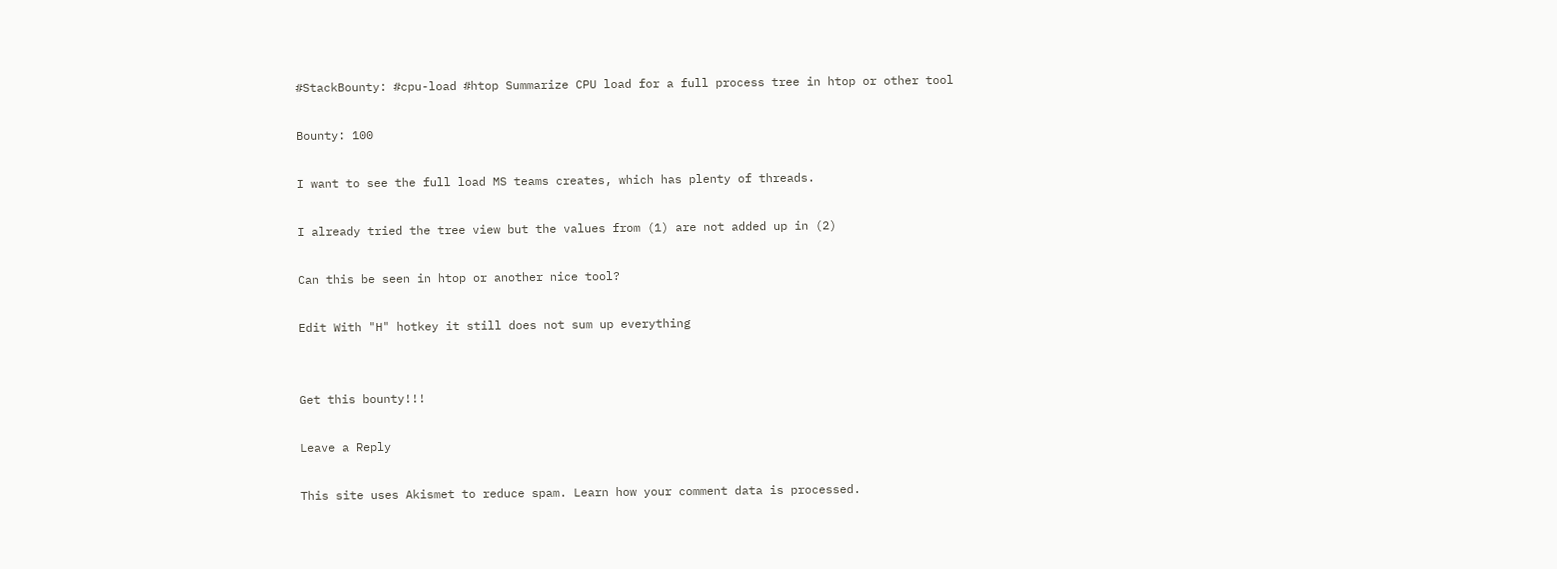#StackBounty: #cpu-load #htop Summarize CPU load for a full process tree in htop or other tool

Bounty: 100

I want to see the full load MS teams creates, which has plenty of threads.

I already tried the tree view but the values from (1) are not added up in (2)

Can this be seen in htop or another nice tool?

Edit With "H" hotkey it still does not sum up everything


Get this bounty!!!

Leave a Reply

This site uses Akismet to reduce spam. Learn how your comment data is processed.